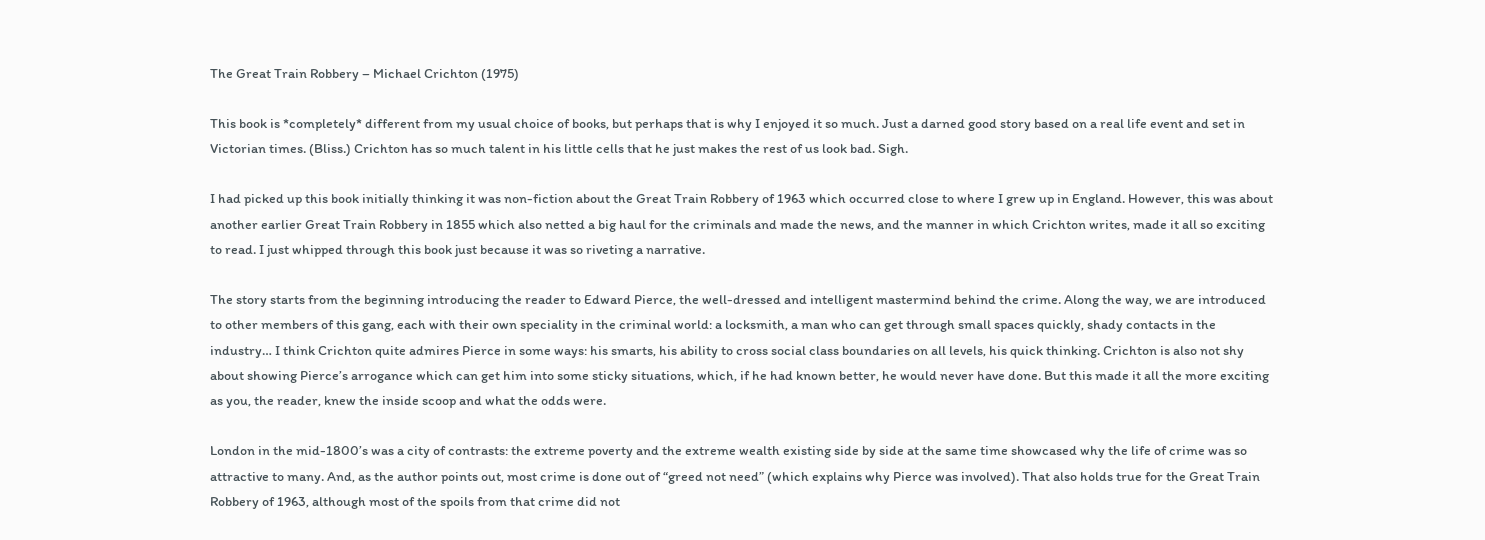The Great Train Robbery – Michael Crichton (1975)

This book is *completely* different from my usual choice of books, but perhaps that is why I enjoyed it so much. Just a darned good story based on a real life event and set in Victorian times. (Bliss.) Crichton has so much talent in his little cells that he just makes the rest of us look bad. Sigh.

I had picked up this book initially thinking it was non-fiction about the Great Train Robbery of 1963 which occurred close to where I grew up in England. However, this was about another earlier Great Train Robbery in 1855 which also netted a big haul for the criminals and made the news, and the manner in which Crichton writes, made it all so exciting to read. I just whipped through this book just because it was so riveting a narrative.

The story starts from the beginning introducing the reader to Edward Pierce, the well-dressed and intelligent mastermind behind the crime. Along the way, we are introduced to other members of this gang, each with their own speciality in the criminal world: a locksmith, a man who can get through small spaces quickly, shady contacts in the industry… I think Crichton quite admires Pierce in some ways: his smarts, his ability to cross social class boundaries on all levels, his quick thinking. Crichton is also not shy about showing Pierce’s arrogance which can get him into some sticky situations, which, if he had known better, he would never have done. But this made it all the more exciting as you, the reader, knew the inside scoop and what the odds were.

London in the mid-1800’s was a city of contrasts: the extreme poverty and the extreme wealth existing side by side at the same time showcased why the life of crime was so attractive to many. And, as the author points out, most crime is done out of “greed not need” (which explains why Pierce was involved). That also holds true for the Great Train Robbery of 1963, although most of the spoils from that crime did not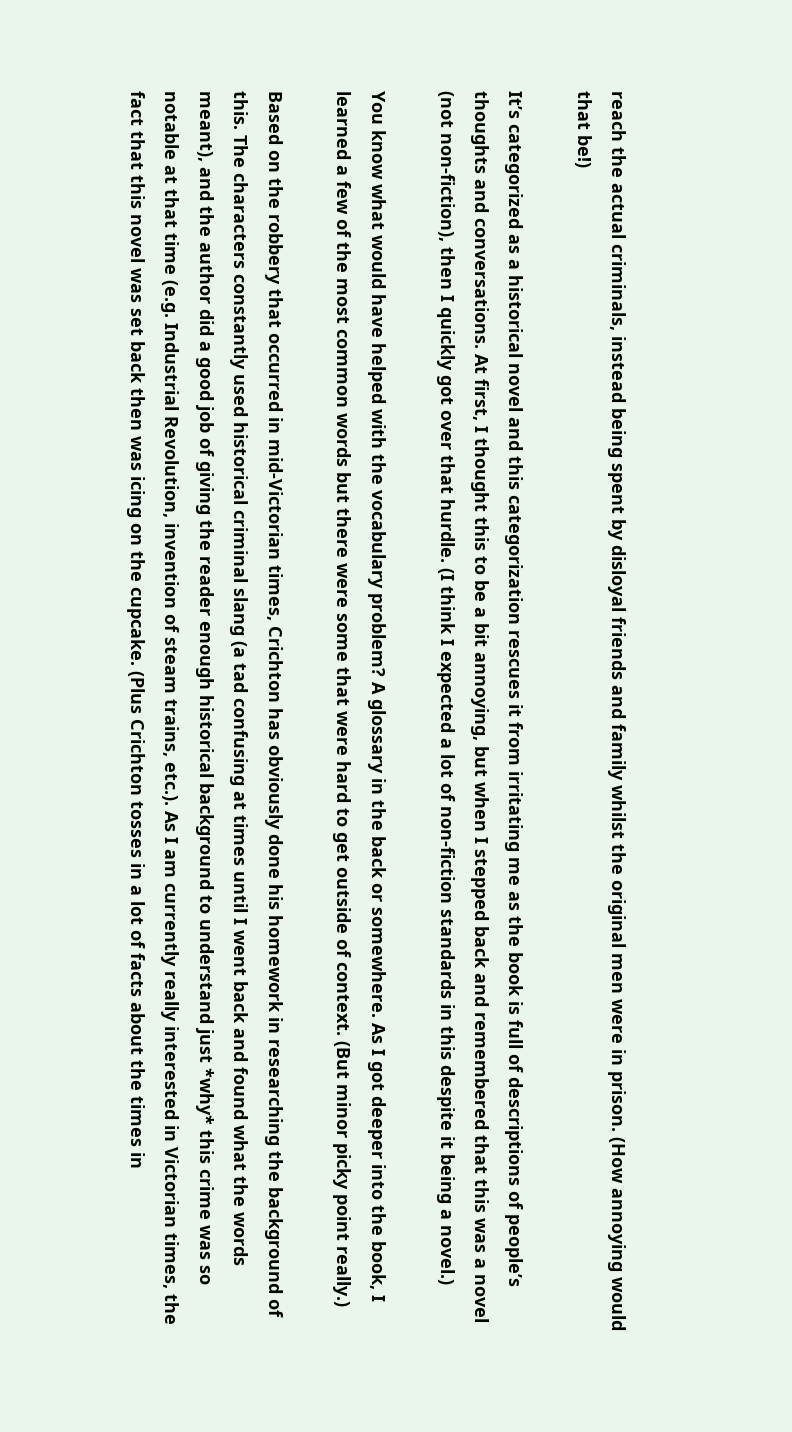reach the actual criminals, instead being spent by disloyal friends and family whilst the original men were in prison. (How annoying would that be!)

It’s categorized as a historical novel and this categorization rescues it from irritating me as the book is full of descriptions of people’s thoughts and conversations. At first, I thought this to be a bit annoying, but when I stepped back and remembered that this was a novel (not non-fiction), then I quickly got over that hurdle. (I think I expected a lot of non-fiction standards in this despite it being a novel.)

You know what would have helped with the vocabulary problem? A glossary in the back or somewhere. As I got deeper into the book, I learned a few of the most common words but there were some that were hard to get outside of context. (But minor picky point really.)

Based on the robbery that occurred in mid-Victorian times, Crichton has obviously done his homework in researching the background of this. The characters constantly used historical criminal slang (a tad confusing at times until I went back and found what the words meant), and the author did a good job of giving the reader enough historical background to understand just *why* this crime was so notable at that time (e.g. Industrial Revolution, invention of steam trains, etc.). As I am currently really interested in Victorian times, the fact that this novel was set back then was icing on the cupcake. (Plus Crichton tosses in a lot of facts about the times in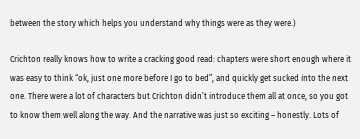between the story which helps you understand why things were as they were.)

Crichton really knows how to write a cracking good read: chapters were short enough where it was easy to think “ok, just one more before I go to bed”, and quickly get sucked into the next one. There were a lot of characters but Crichton didn’t introduce them all at once, so you got to know them well along the way. And the narrative was just so exciting – honestly. Lots of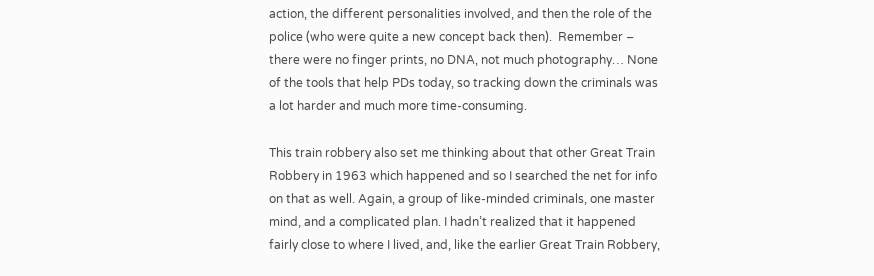action, the different personalities involved, and then the role of the police (who were quite a new concept back then).  Remember – there were no finger prints, no DNA, not much photography… None of the tools that help PDs today, so tracking down the criminals was a lot harder and much more time-consuming.

This train robbery also set me thinking about that other Great Train Robbery in 1963 which happened and so I searched the net for info on that as well. Again, a group of like-minded criminals, one master mind, and a complicated plan. I hadn’t realized that it happened fairly close to where I lived, and, like the earlier Great Train Robbery,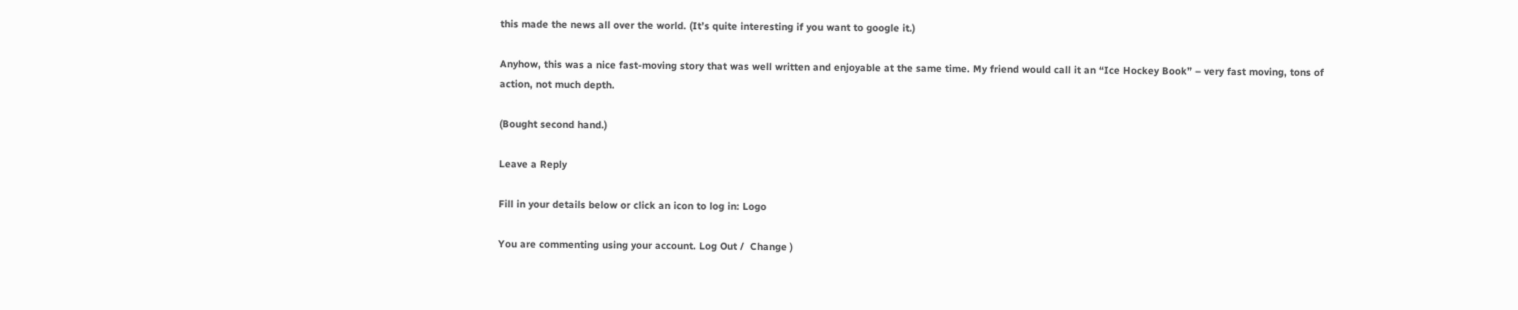this made the news all over the world. (It’s quite interesting if you want to google it.)

Anyhow, this was a nice fast-moving story that was well written and enjoyable at the same time. My friend would call it an “Ice Hockey Book” – very fast moving, tons of
action, not much depth.

(Bought second hand.)

Leave a Reply

Fill in your details below or click an icon to log in: Logo

You are commenting using your account. Log Out /  Change )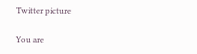Twitter picture

You are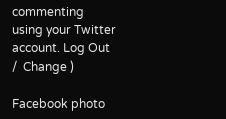commenting using your Twitter account. Log Out /  Change )

Facebook photo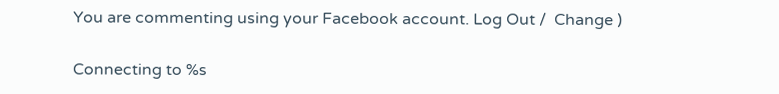You are commenting using your Facebook account. Log Out /  Change )

Connecting to %s